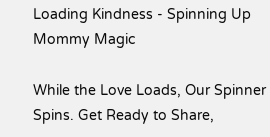Loading Kindness - Spinning Up Mommy Magic

While the Love Loads, Our Spinner Spins. Get Ready to Share,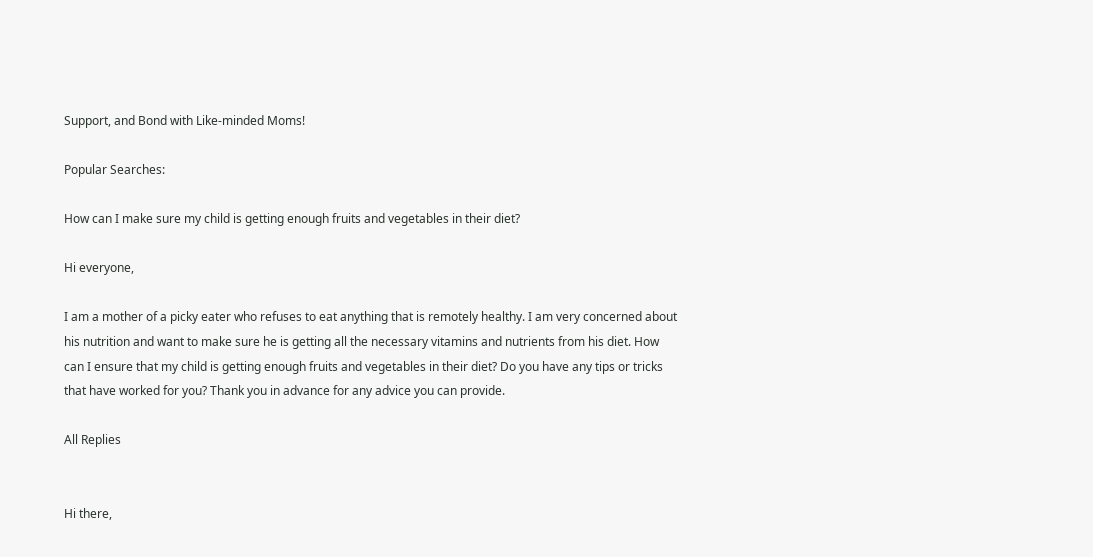Support, and Bond with Like-minded Moms!

Popular Searches:

How can I make sure my child is getting enough fruits and vegetables in their diet?

Hi everyone,

I am a mother of a picky eater who refuses to eat anything that is remotely healthy. I am very concerned about his nutrition and want to make sure he is getting all the necessary vitamins and nutrients from his diet. How can I ensure that my child is getting enough fruits and vegetables in their diet? Do you have any tips or tricks that have worked for you? Thank you in advance for any advice you can provide.

All Replies


Hi there,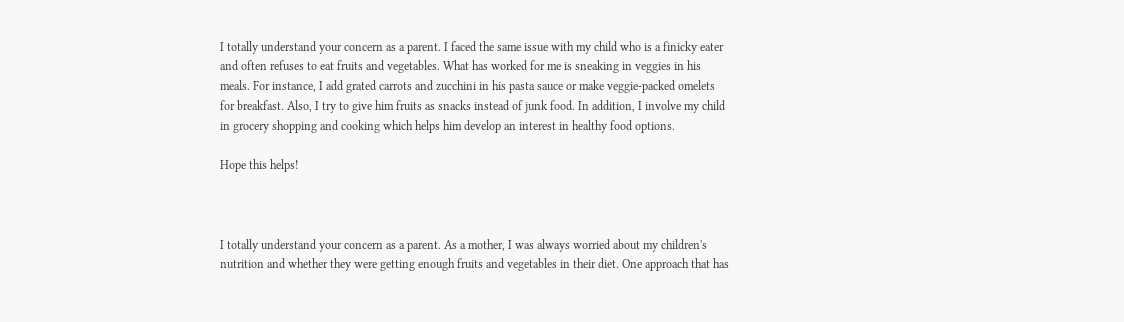I totally understand your concern as a parent. I faced the same issue with my child who is a finicky eater and often refuses to eat fruits and vegetables. What has worked for me is sneaking in veggies in his meals. For instance, I add grated carrots and zucchini in his pasta sauce or make veggie-packed omelets for breakfast. Also, I try to give him fruits as snacks instead of junk food. In addition, I involve my child in grocery shopping and cooking which helps him develop an interest in healthy food options.

Hope this helps!



I totally understand your concern as a parent. As a mother, I was always worried about my children's nutrition and whether they were getting enough fruits and vegetables in their diet. One approach that has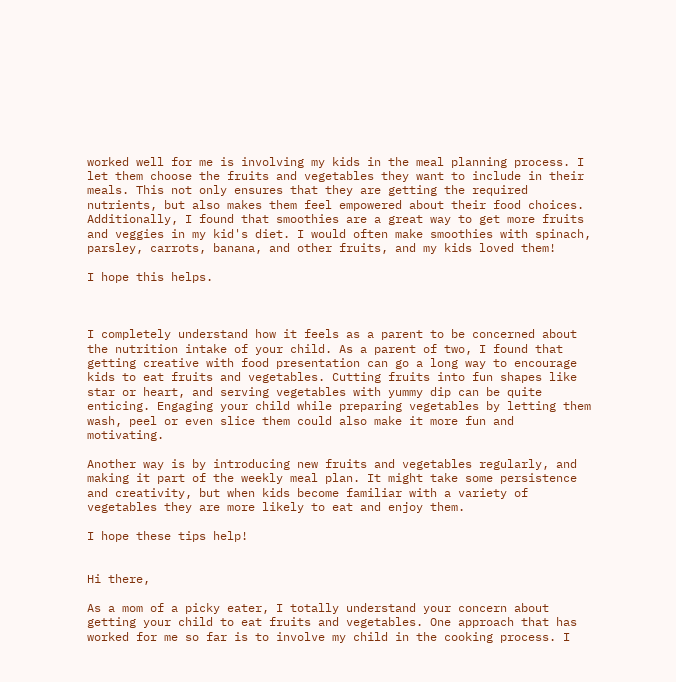worked well for me is involving my kids in the meal planning process. I let them choose the fruits and vegetables they want to include in their meals. This not only ensures that they are getting the required nutrients, but also makes them feel empowered about their food choices. Additionally, I found that smoothies are a great way to get more fruits and veggies in my kid's diet. I would often make smoothies with spinach, parsley, carrots, banana, and other fruits, and my kids loved them!

I hope this helps.



I completely understand how it feels as a parent to be concerned about the nutrition intake of your child. As a parent of two, I found that getting creative with food presentation can go a long way to encourage kids to eat fruits and vegetables. Cutting fruits into fun shapes like star or heart, and serving vegetables with yummy dip can be quite enticing. Engaging your child while preparing vegetables by letting them wash, peel or even slice them could also make it more fun and motivating.

Another way is by introducing new fruits and vegetables regularly, and making it part of the weekly meal plan. It might take some persistence and creativity, but when kids become familiar with a variety of vegetables they are more likely to eat and enjoy them.

I hope these tips help!


Hi there,

As a mom of a picky eater, I totally understand your concern about getting your child to eat fruits and vegetables. One approach that has worked for me so far is to involve my child in the cooking process. I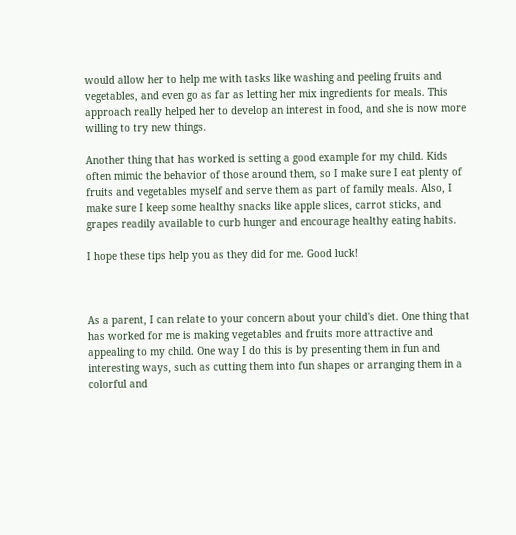would allow her to help me with tasks like washing and peeling fruits and vegetables, and even go as far as letting her mix ingredients for meals. This approach really helped her to develop an interest in food, and she is now more willing to try new things.

Another thing that has worked is setting a good example for my child. Kids often mimic the behavior of those around them, so I make sure I eat plenty of fruits and vegetables myself and serve them as part of family meals. Also, I make sure I keep some healthy snacks like apple slices, carrot sticks, and grapes readily available to curb hunger and encourage healthy eating habits.

I hope these tips help you as they did for me. Good luck!



As a parent, I can relate to your concern about your child's diet. One thing that has worked for me is making vegetables and fruits more attractive and appealing to my child. One way I do this is by presenting them in fun and interesting ways, such as cutting them into fun shapes or arranging them in a colorful and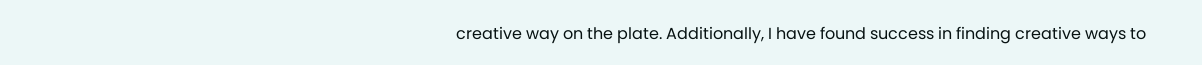creative way on the plate. Additionally, I have found success in finding creative ways to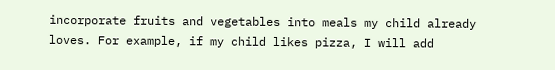incorporate fruits and vegetables into meals my child already loves. For example, if my child likes pizza, I will add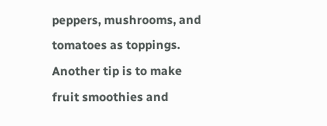peppers, mushrooms, and tomatoes as toppings. Another tip is to make fruit smoothies and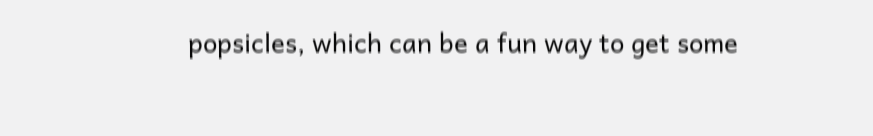popsicles, which can be a fun way to get some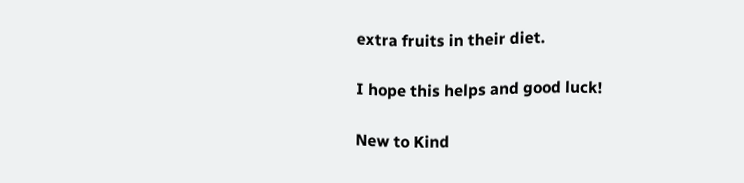extra fruits in their diet.

I hope this helps and good luck!

New to Kind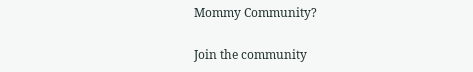Mommy Community?

Join the community